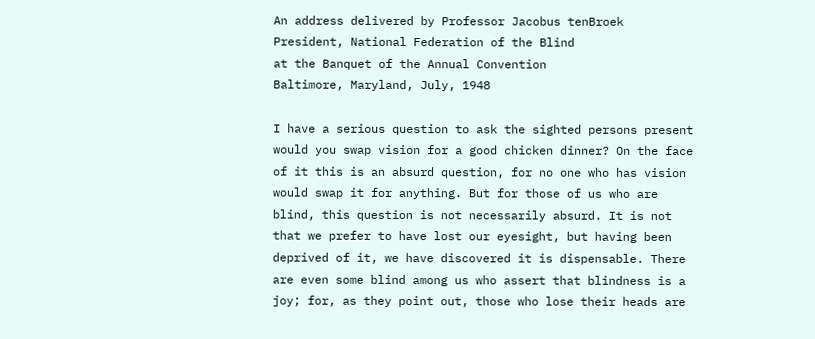An address delivered by Professor Jacobus tenBroek
President, National Federation of the Blind
at the Banquet of the Annual Convention
Baltimore, Maryland, July, 1948

I have a serious question to ask the sighted persons present would you swap vision for a good chicken dinner? On the face of it this is an absurd question, for no one who has vision would swap it for anything. But for those of us who are blind, this question is not necessarily absurd. It is not that we prefer to have lost our eyesight, but having been deprived of it, we have discovered it is dispensable. There are even some blind among us who assert that blindness is a joy; for, as they point out, those who lose their heads are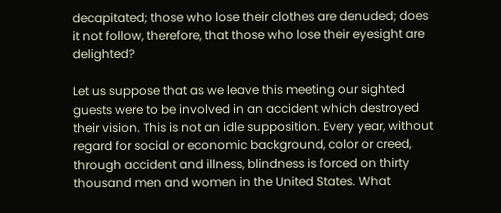decapitated; those who lose their clothes are denuded; does it not follow, therefore, that those who lose their eyesight are delighted?

Let us suppose that as we leave this meeting our sighted guests were to be involved in an accident which destroyed their vision. This is not an idle supposition. Every year, without regard for social or economic background, color or creed, through accident and illness, blindness is forced on thirty thousand men and women in the United States. What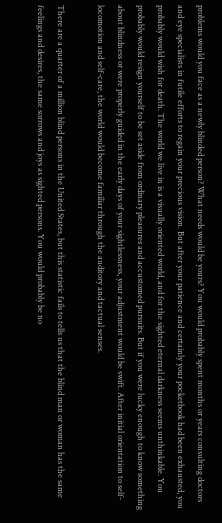problems would you face as a newly blinded person? What needs would be yours? You would probably spent months or years consulting doctors and eye specialists in futile efforts to regain your precious vision. But after your patience and certainly your pocketbook had been exhausted, you probably would wish for death. The world we live in is a visually oriented world, and for the sighted eternal darkness seems unthinkable. You probably would resign yourself to be set aside from ordinary pleasures and accustomed pursuits. But if you were lucky enough to know something about blindness or were properly guided in the early days of your sightlessness, your adjustment would be swift. After initial orientation to self-locomotion and self-care, the world would become familiar through the auditory and tactual senses.

There are a quarter of a million blind persons in the United States, but this statistic fails to tells us that the blind man or woman has the same feelings and desires, the same sorrows and joys as sighted persons. You would probably be no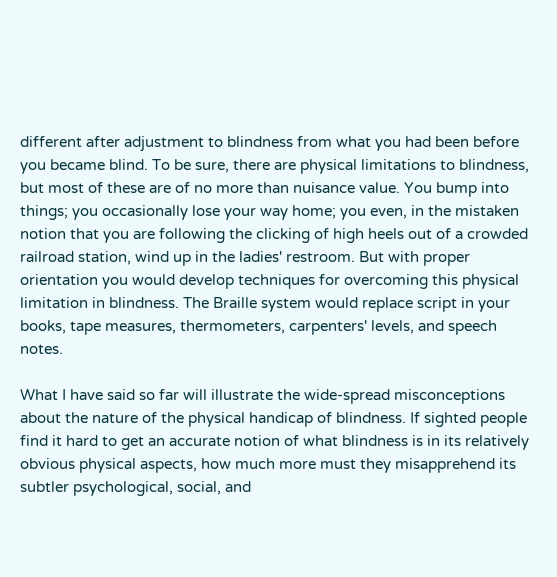different after adjustment to blindness from what you had been before you became blind. To be sure, there are physical limitations to blindness, but most of these are of no more than nuisance value. You bump into things; you occasionally lose your way home; you even, in the mistaken notion that you are following the clicking of high heels out of a crowded railroad station, wind up in the ladies' restroom. But with proper orientation you would develop techniques for overcoming this physical limitation in blindness. The Braille system would replace script in your books, tape measures, thermometers, carpenters' levels, and speech notes.

What I have said so far will illustrate the wide-spread misconceptions about the nature of the physical handicap of blindness. If sighted people find it hard to get an accurate notion of what blindness is in its relatively obvious physical aspects, how much more must they misapprehend its subtler psychological, social, and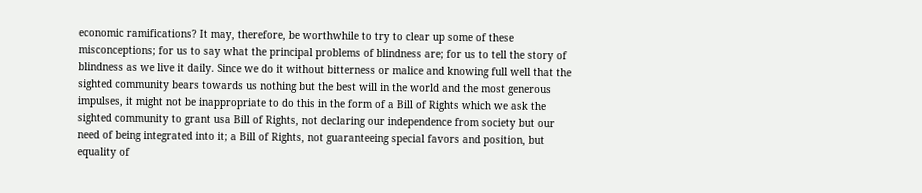economic ramifications? It may, therefore, be worthwhile to try to clear up some of these misconceptions; for us to say what the principal problems of blindness are; for us to tell the story of blindness as we live it daily. Since we do it without bitterness or malice and knowing full well that the sighted community bears towards us nothing but the best will in the world and the most generous impulses, it might not be inappropriate to do this in the form of a Bill of Rights which we ask the sighted community to grant usa Bill of Rights, not declaring our independence from society but our need of being integrated into it; a Bill of Rights, not guaranteeing special favors and position, but equality of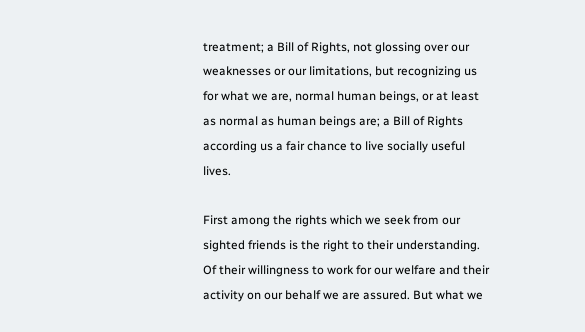treatment; a Bill of Rights, not glossing over our weaknesses or our limitations, but recognizing us for what we are, normal human beings, or at least as normal as human beings are; a Bill of Rights according us a fair chance to live socially useful lives.

First among the rights which we seek from our sighted friends is the right to their understanding. Of their willingness to work for our welfare and their activity on our behalf we are assured. But what we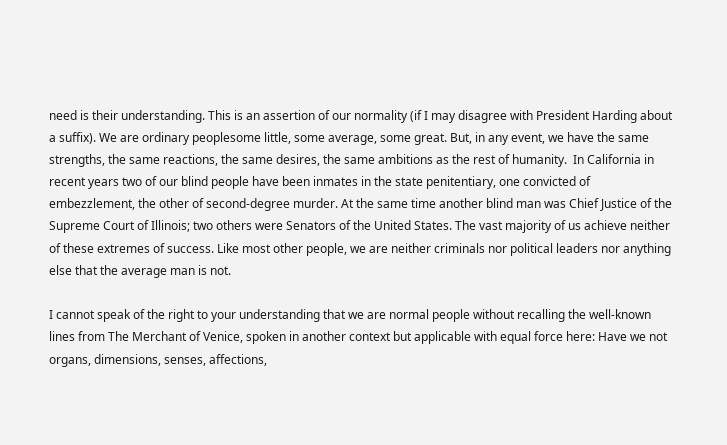need is their understanding. This is an assertion of our normality (if I may disagree with President Harding about a suffix). We are ordinary peoplesome little, some average, some great. But, in any event, we have the same strengths, the same reactions, the same desires, the same ambitions as the rest of humanity.  In California in recent years two of our blind people have been inmates in the state penitentiary, one convicted of embezzlement, the other of second-degree murder. At the same time another blind man was Chief Justice of the Supreme Court of Illinois; two others were Senators of the United States. The vast majority of us achieve neither of these extremes of success. Like most other people, we are neither criminals nor political leaders nor anything else that the average man is not.

I cannot speak of the right to your understanding that we are normal people without recalling the well-known lines from The Merchant of Venice, spoken in another context but applicable with equal force here: Have we not organs, dimensions, senses, affections,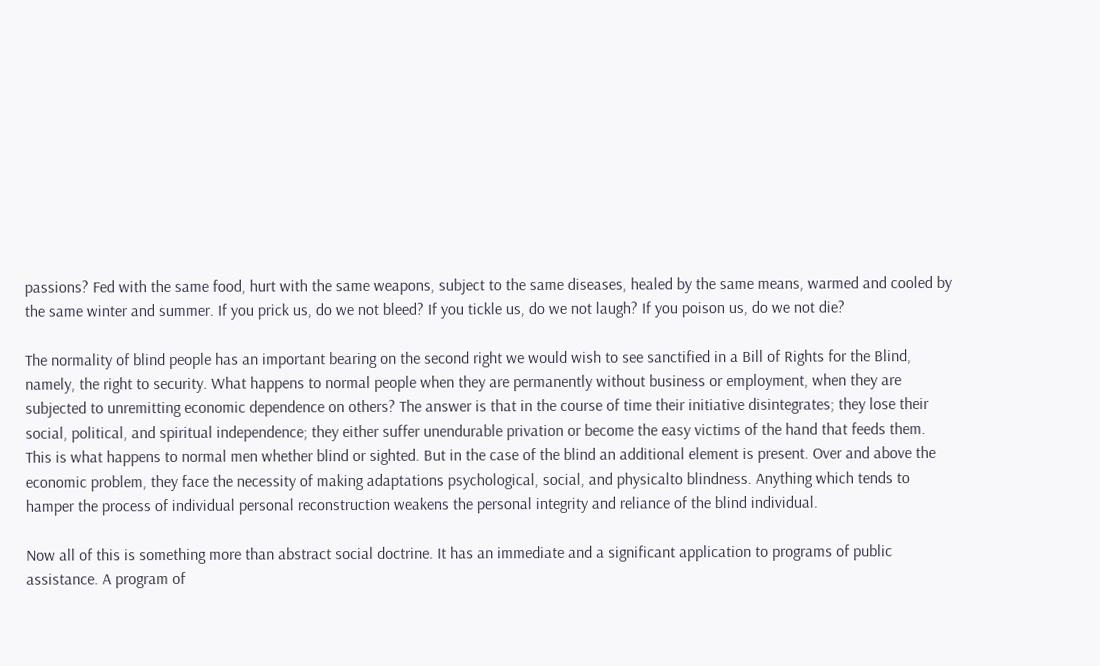passions? Fed with the same food, hurt with the same weapons, subject to the same diseases, healed by the same means, warmed and cooled by the same winter and summer. If you prick us, do we not bleed? If you tickle us, do we not laugh? If you poison us, do we not die?

The normality of blind people has an important bearing on the second right we would wish to see sanctified in a Bill of Rights for the Blind, namely, the right to security. What happens to normal people when they are permanently without business or employment, when they are subjected to unremitting economic dependence on others? The answer is that in the course of time their initiative disintegrates; they lose their social, political, and spiritual independence; they either suffer unendurable privation or become the easy victims of the hand that feeds them. This is what happens to normal men whether blind or sighted. But in the case of the blind an additional element is present. Over and above the economic problem, they face the necessity of making adaptations psychological, social, and physicalto blindness. Anything which tends to hamper the process of individual personal reconstruction weakens the personal integrity and reliance of the blind individual.

Now all of this is something more than abstract social doctrine. It has an immediate and a significant application to programs of public assistance. A program of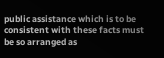public assistance which is to be consistent with these facts must be so arranged as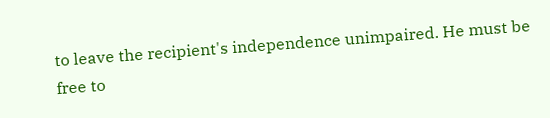to leave the recipient's independence unimpaired. He must be free to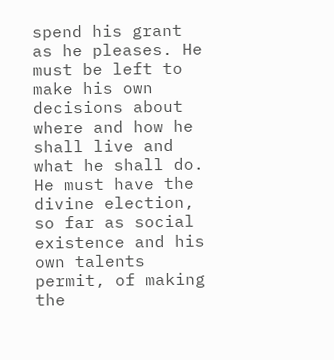spend his grant as he pleases. He must be left to make his own decisions about where and how he shall live and what he shall do. He must have the divine election, so far as social existence and his own talents permit, of making the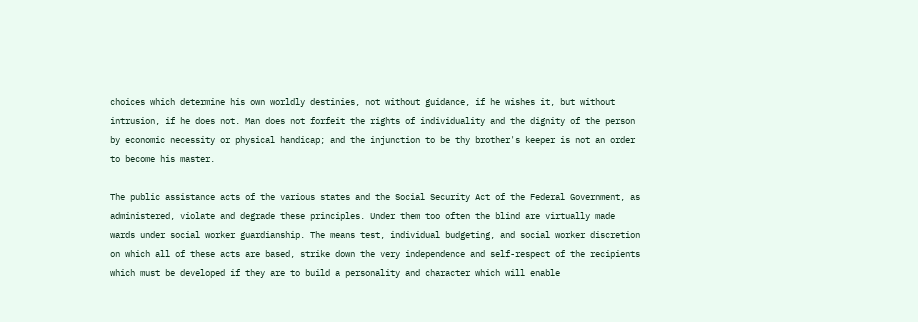choices which determine his own worldly destinies, not without guidance, if he wishes it, but without intrusion, if he does not. Man does not forfeit the rights of individuality and the dignity of the person by economic necessity or physical handicap; and the injunction to be thy brother's keeper is not an order to become his master.

The public assistance acts of the various states and the Social Security Act of the Federal Government, as administered, violate and degrade these principles. Under them too often the blind are virtually made wards under social worker guardianship. The means test, individual budgeting, and social worker discretion on which all of these acts are based, strike down the very independence and self-respect of the recipients which must be developed if they are to build a personality and character which will enable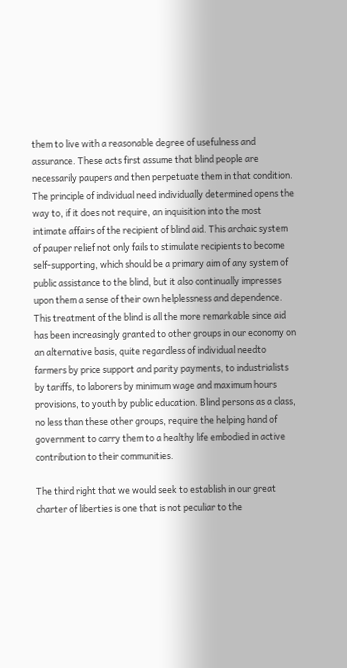them to live with a reasonable degree of usefulness and assurance. These acts first assume that blind people are necessarily paupers and then perpetuate them in that condition. The principle of individual need individually determined opens the way to, if it does not require, an inquisition into the most intimate affairs of the recipient of blind aid. This archaic system of pauper relief not only fails to stimulate recipients to become self-supporting, which should be a primary aim of any system of public assistance to the blind, but it also continually impresses upon them a sense of their own helplessness and dependence. This treatment of the blind is all the more remarkable since aid has been increasingly granted to other groups in our economy on an alternative basis, quite regardless of individual needto farmers by price support and parity payments, to industrialists by tariffs, to laborers by minimum wage and maximum hours provisions, to youth by public education. Blind persons as a class, no less than these other groups, require the helping hand of government to carry them to a healthy life embodied in active contribution to their communities.

The third right that we would seek to establish in our great charter of liberties is one that is not peculiar to the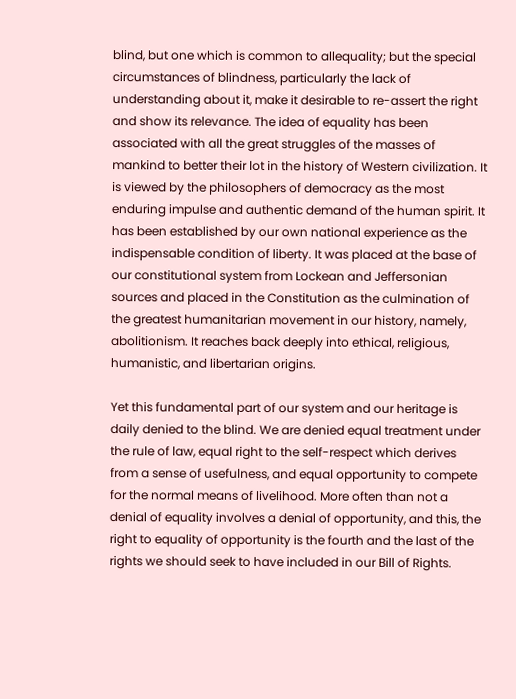blind, but one which is common to allequality; but the special circumstances of blindness, particularly the lack of understanding about it, make it desirable to re-assert the right and show its relevance. The idea of equality has been associated with all the great struggles of the masses of mankind to better their lot in the history of Western civilization. It is viewed by the philosophers of democracy as the most enduring impulse and authentic demand of the human spirit. It has been established by our own national experience as the indispensable condition of liberty. It was placed at the base of our constitutional system from Lockean and Jeffersonian sources and placed in the Constitution as the culmination of the greatest humanitarian movement in our history, namely, abolitionism. It reaches back deeply into ethical, religious, humanistic, and libertarian origins.

Yet this fundamental part of our system and our heritage is daily denied to the blind. We are denied equal treatment under the rule of law, equal right to the self-respect which derives from a sense of usefulness, and equal opportunity to compete for the normal means of livelihood. More often than not a denial of equality involves a denial of opportunity, and this, the right to equality of opportunity is the fourth and the last of the rights we should seek to have included in our Bill of Rights.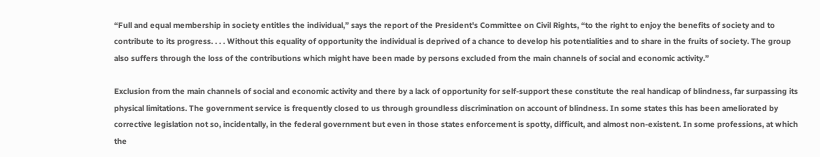“Full and equal membership in society entitles the individual,” says the report of the President's Committee on Civil Rights, “to the right to enjoy the benefits of society and to contribute to its progress. . . . Without this equality of opportunity the individual is deprived of a chance to develop his potentialities and to share in the fruits of society. The group also suffers through the loss of the contributions which might have been made by persons excluded from the main channels of social and economic activity.”

Exclusion from the main channels of social and economic activity and there by a lack of opportunity for self-support these constitute the real handicap of blindness, far surpassing its physical limitations. The government service is frequently closed to us through groundless discrimination on account of blindness. In some states this has been ameliorated by corrective legislation not so, incidentally, in the federal government but even in those states enforcement is spotty, difficult, and almost non-existent. In some professions, at which the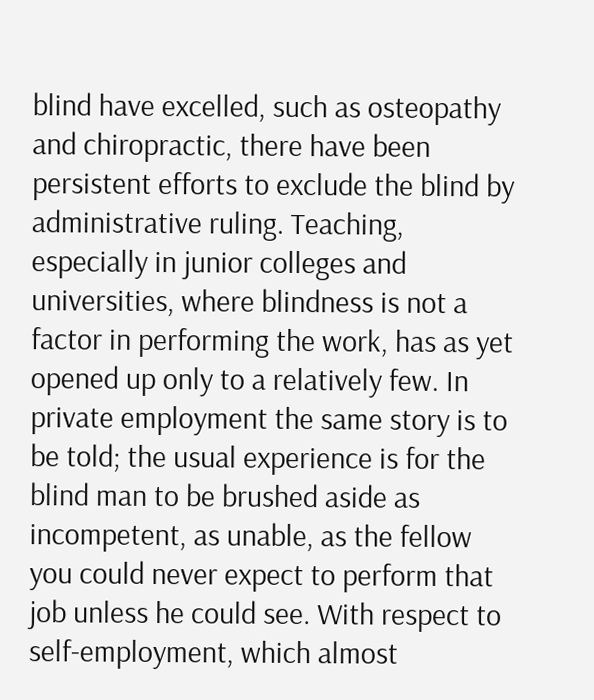blind have excelled, such as osteopathy and chiropractic, there have been persistent efforts to exclude the blind by administrative ruling. Teaching, especially in junior colleges and universities, where blindness is not a factor in performing the work, has as yet opened up only to a relatively few. In private employment the same story is to be told; the usual experience is for the blind man to be brushed aside as incompetent, as unable, as the fellow you could never expect to perform that job unless he could see. With respect to self-employment, which almost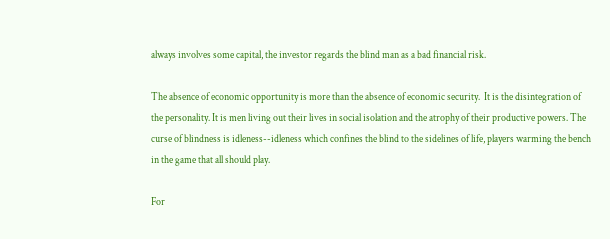always involves some capital, the investor regards the blind man as a bad financial risk.

The absence of economic opportunity is more than the absence of economic security.  It is the disintegration of the personality. It is men living out their lives in social isolation and the atrophy of their productive powers. The curse of blindness is idleness--idleness which confines the blind to the sidelines of life, players warming the bench in the game that all should play.

For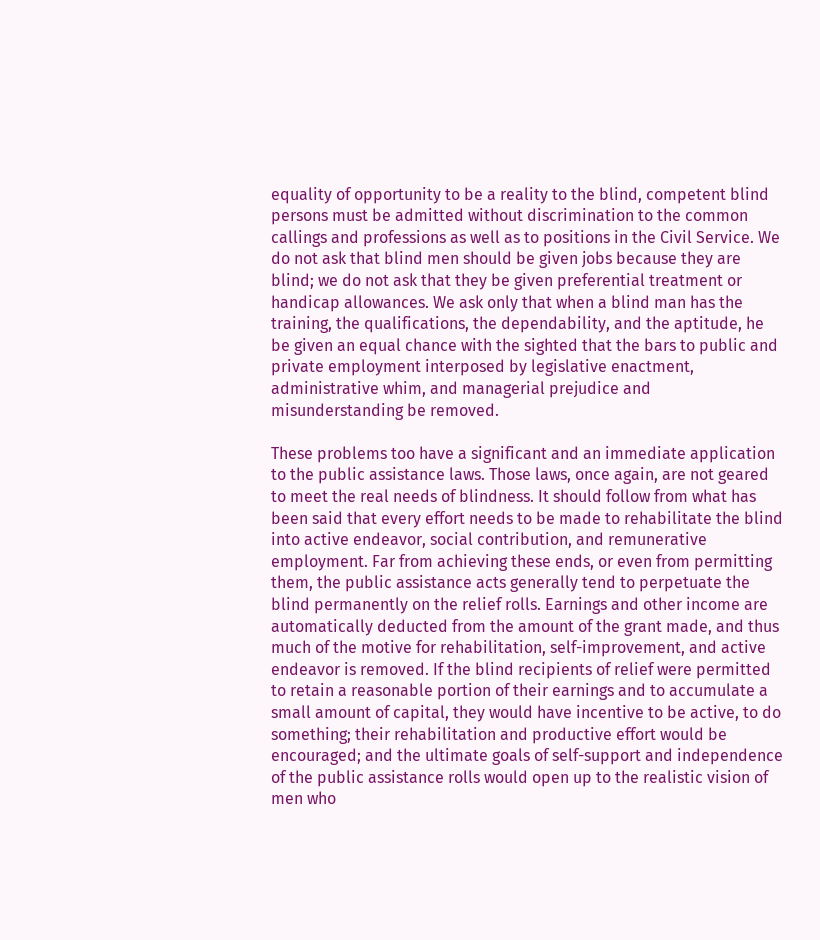equality of opportunity to be a reality to the blind, competent blind persons must be admitted without discrimination to the common callings and professions as well as to positions in the Civil Service. We do not ask that blind men should be given jobs because they are blind; we do not ask that they be given preferential treatment or handicap allowances. We ask only that when a blind man has the training, the qualifications, the dependability, and the aptitude, he be given an equal chance with the sighted that the bars to public and private employment interposed by legislative enactment, administrative whim, and managerial prejudice and misunderstanding be removed.

These problems too have a significant and an immediate application to the public assistance laws. Those laws, once again, are not geared to meet the real needs of blindness. It should follow from what has been said that every effort needs to be made to rehabilitate the blind into active endeavor, social contribution, and remunerative employment. Far from achieving these ends, or even from permitting them, the public assistance acts generally tend to perpetuate the blind permanently on the relief rolls. Earnings and other income are automatically deducted from the amount of the grant made, and thus much of the motive for rehabilitation, self-improvement, and active endeavor is removed. If the blind recipients of relief were permitted to retain a reasonable portion of their earnings and to accumulate a small amount of capital, they would have incentive to be active, to do something; their rehabilitation and productive effort would be encouraged; and the ultimate goals of self-support and independence of the public assistance rolls would open up to the realistic vision of men who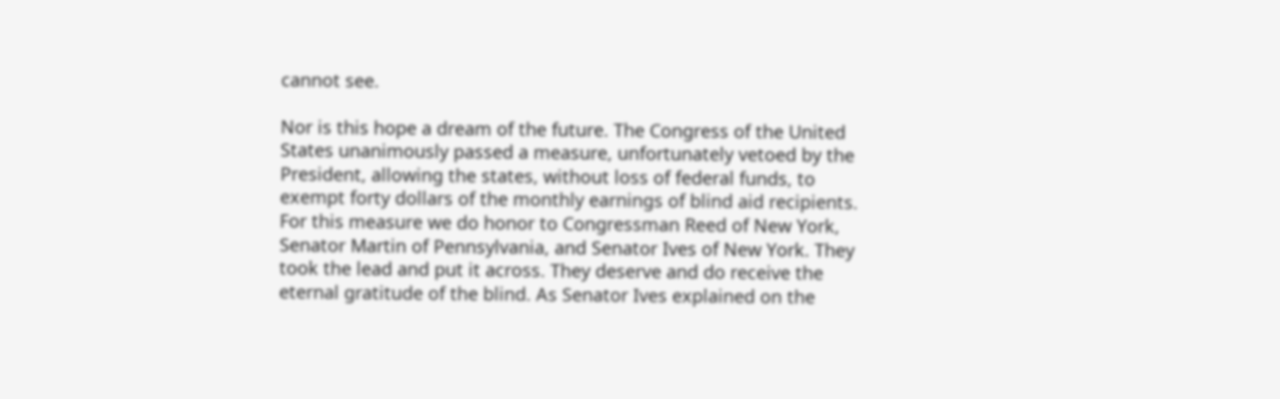cannot see.

Nor is this hope a dream of the future. The Congress of the United States unanimously passed a measure, unfortunately vetoed by the President, allowing the states, without loss of federal funds, to exempt forty dollars of the monthly earnings of blind aid recipients. For this measure we do honor to Congressman Reed of New York, Senator Martin of Pennsylvania, and Senator Ives of New York. They took the lead and put it across. They deserve and do receive the eternal gratitude of the blind. As Senator Ives explained on the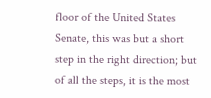floor of the United States Senate, this was but a short step in the right direction; but of all the steps, it is the most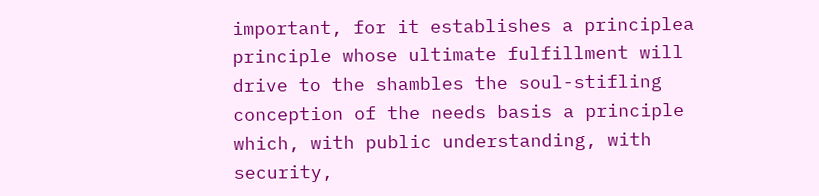important, for it establishes a principlea principle whose ultimate fulfillment will drive to the shambles the soul-stifling conception of the needs basis a principle which, with public understanding, with security,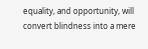equality, and opportunity, will convert blindness into a mere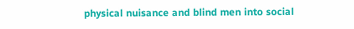physical nuisance and blind men into social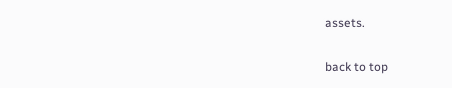assets.

back to top